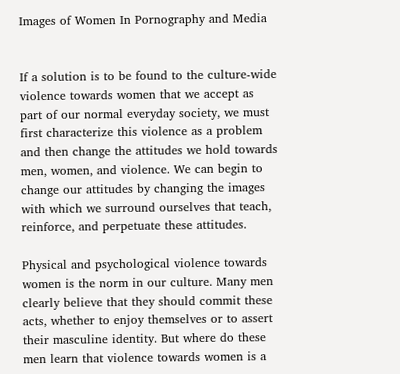Images of Women In Pornography and Media


If a solution is to be found to the culture-wide violence towards women that we accept as part of our normal everyday society, we must first characterize this violence as a problem and then change the attitudes we hold towards men, women, and violence. We can begin to change our attitudes by changing the images with which we surround ourselves that teach, reinforce, and perpetuate these attitudes.

Physical and psychological violence towards women is the norm in our culture. Many men clearly believe that they should commit these acts, whether to enjoy themselves or to assert their masculine identity. But where do these men learn that violence towards women is a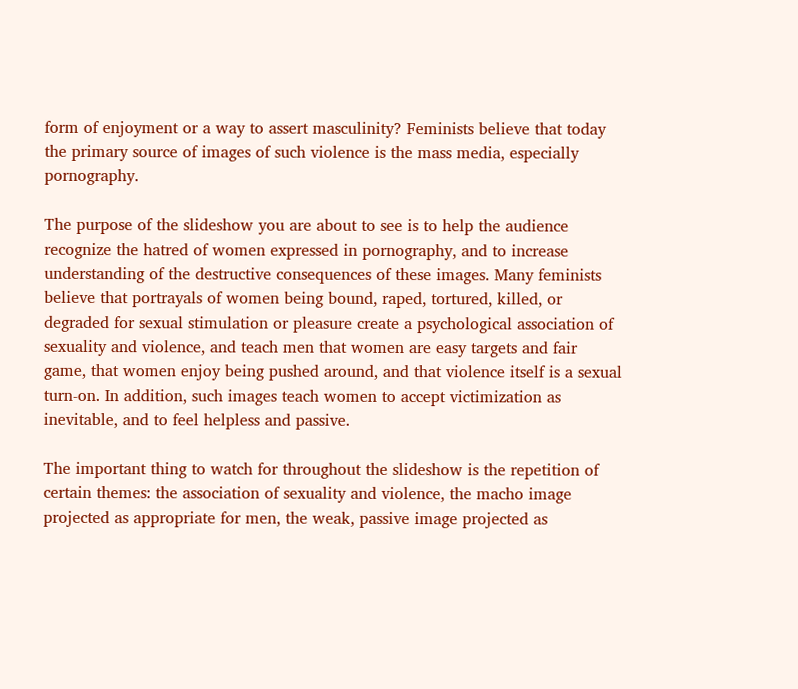form of enjoyment or a way to assert masculinity? Feminists believe that today the primary source of images of such violence is the mass media, especially pornography.

The purpose of the slideshow you are about to see is to help the audience recognize the hatred of women expressed in pornography, and to increase understanding of the destructive consequences of these images. Many feminists believe that portrayals of women being bound, raped, tortured, killed, or degraded for sexual stimulation or pleasure create a psychological association of sexuality and violence, and teach men that women are easy targets and fair game, that women enjoy being pushed around, and that violence itself is a sexual turn-on. In addition, such images teach women to accept victimization as inevitable, and to feel helpless and passive.

The important thing to watch for throughout the slideshow is the repetition of certain themes: the association of sexuality and violence, the macho image projected as appropriate for men, the weak, passive image projected as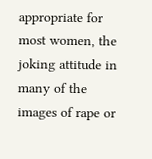appropriate for most women, the joking attitude in many of the images of rape or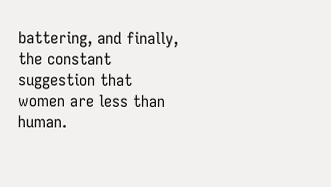battering, and finally, the constant suggestion that women are less than human.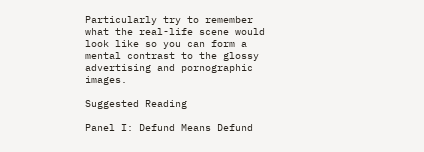Particularly try to remember what the real-life scene would look like so you can form a mental contrast to the glossy advertising and pornographic images.

Suggested Reading

Panel I: Defund Means Defund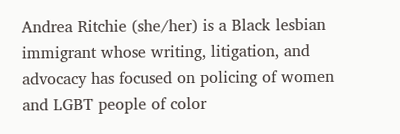Andrea Ritchie (she/her) is a Black lesbian immigrant whose writing, litigation, and advocacy has focused on policing of women and LGBT people of color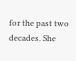for the past two decades. She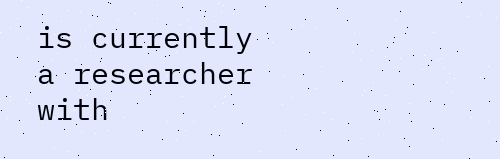is currently a researcher with